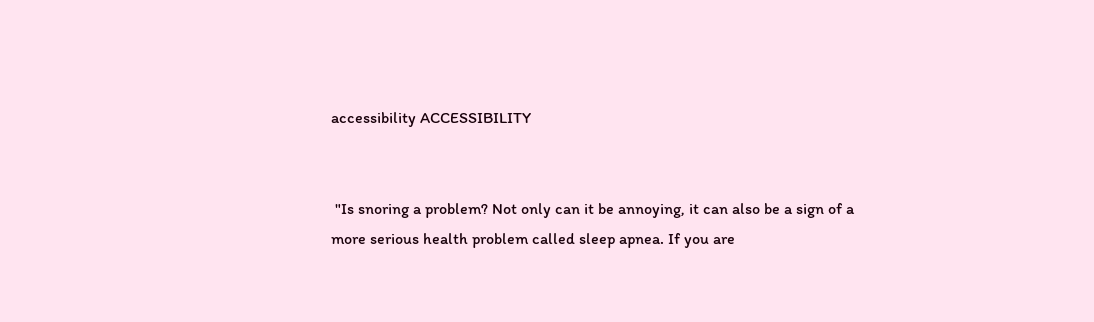accessibility ACCESSIBILITY


 "Is snoring a problem? Not only can it be annoying, it can also be a sign of a more serious health problem called sleep apnea. If you are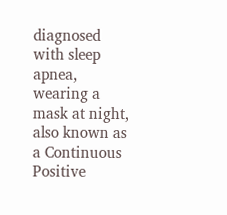diagnosed with sleep apnea, wearing a mask at night, also known as a Continuous Positive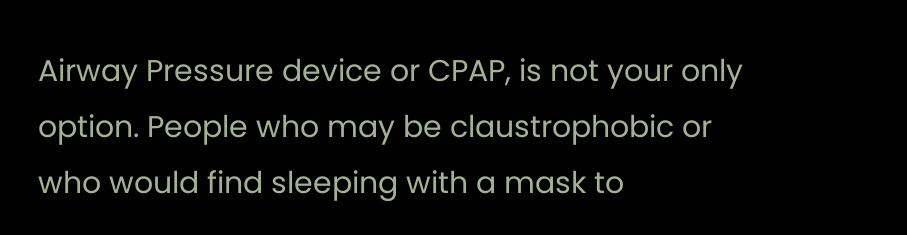Airway Pressure device or CPAP, is not your only option. People who may be claustrophobic or who would find sleeping with a mask to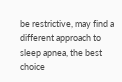be restrictive, may find a different approach to sleep apnea, the best choice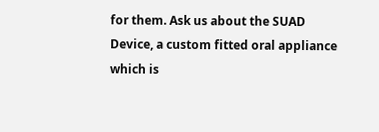for them. Ask us about the SUAD Device, a custom fitted oral appliance which is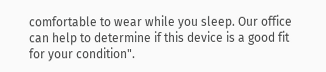comfortable to wear while you sleep. Our office can help to determine if this device is a good fit for your condition".